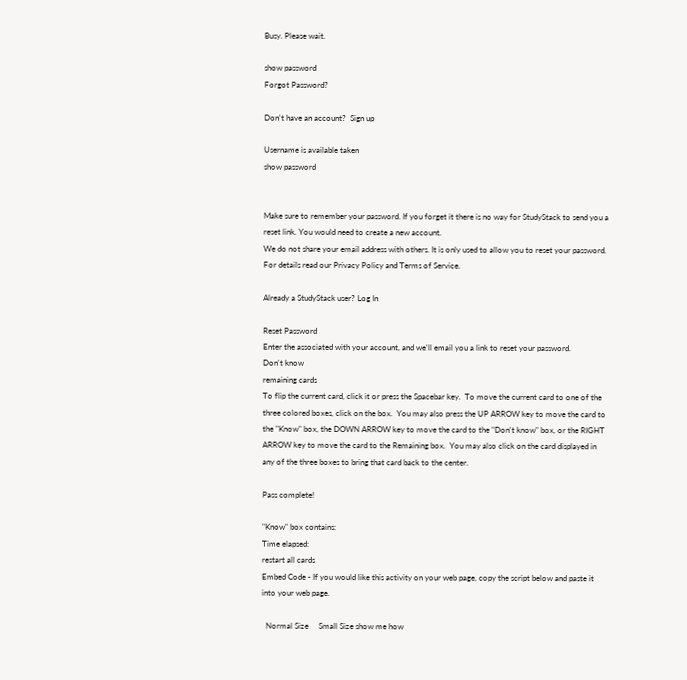Busy. Please wait.

show password
Forgot Password?

Don't have an account?  Sign up

Username is available taken
show password


Make sure to remember your password. If you forget it there is no way for StudyStack to send you a reset link. You would need to create a new account.
We do not share your email address with others. It is only used to allow you to reset your password. For details read our Privacy Policy and Terms of Service.

Already a StudyStack user? Log In

Reset Password
Enter the associated with your account, and we'll email you a link to reset your password.
Don't know
remaining cards
To flip the current card, click it or press the Spacebar key.  To move the current card to one of the three colored boxes, click on the box.  You may also press the UP ARROW key to move the card to the "Know" box, the DOWN ARROW key to move the card to the "Don't know" box, or the RIGHT ARROW key to move the card to the Remaining box.  You may also click on the card displayed in any of the three boxes to bring that card back to the center.

Pass complete!

"Know" box contains:
Time elapsed:
restart all cards
Embed Code - If you would like this activity on your web page, copy the script below and paste it into your web page.

  Normal Size     Small Size show me how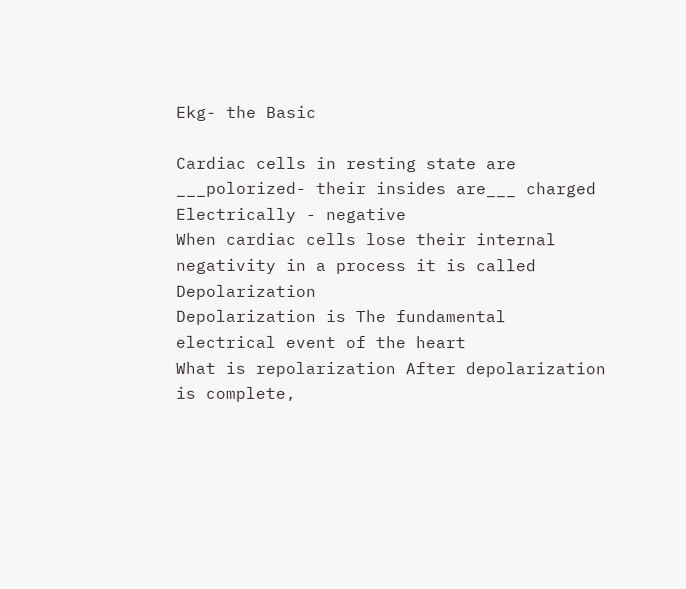Ekg- the Basic

Cardiac cells in resting state are ___polorized- their insides are___ charged Electrically - negative
When cardiac cells lose their internal negativity in a process it is called Depolarization
Depolarization is The fundamental electrical event of the heart
What is repolarization After depolarization is complete,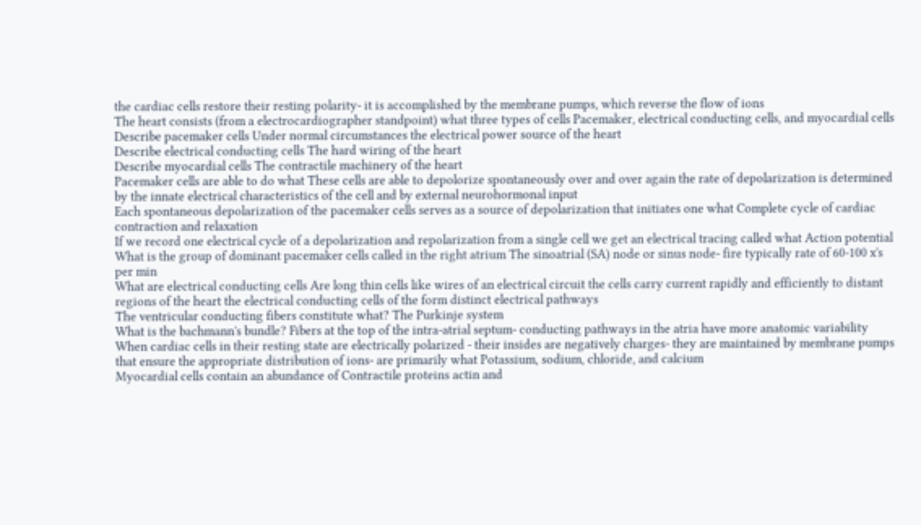the cardiac cells restore their resting polarity- it is accomplished by the membrane pumps, which reverse the flow of ions
The heart consists (from a electrocardiographer standpoint) what three types of cells Pacemaker, electrical conducting cells, and myocardial cells
Describe pacemaker cells Under normal circumstances the electrical power source of the heart
Describe electrical conducting cells The hard wiring of the heart
Describe myocardial cells The contractile machinery of the heart
Pacemaker cells are able to do what These cells are able to depolorize spontaneously over and over again the rate of depolarization is determined by the innate electrical characteristics of the cell and by external neurohormonal input
Each spontaneous depolarization of the pacemaker cells serves as a source of depolarization that initiates one what Complete cycle of cardiac contraction and relaxation
If we record one electrical cycle of a depolarization and repolarization from a single cell we get an electrical tracing called what Action potential
What is the group of dominant pacemaker cells called in the right atrium The sinoatrial (SA) node or sinus node- fire typically rate of 60-100 x's per min
What are electrical conducting cells Are long thin cells like wires of an electrical circuit the cells carry current rapidly and efficiently to distant regions of the heart the electrical conducting cells of the form distinct electrical pathways
The ventricular conducting fibers constitute what? The Purkinje system
What is the bachmann's bundle? Fibers at the top of the intra-atrial septum- conducting pathways in the atria have more anatomic variability
When cardiac cells in their resting state are electrically polarized - their insides are negatively charges- they are maintained by membrane pumps that ensure the appropriate distribution of ions- are primarily what Potassium, sodium, chloride, and calcium
Myocardial cells contain an abundance of Contractile proteins actin and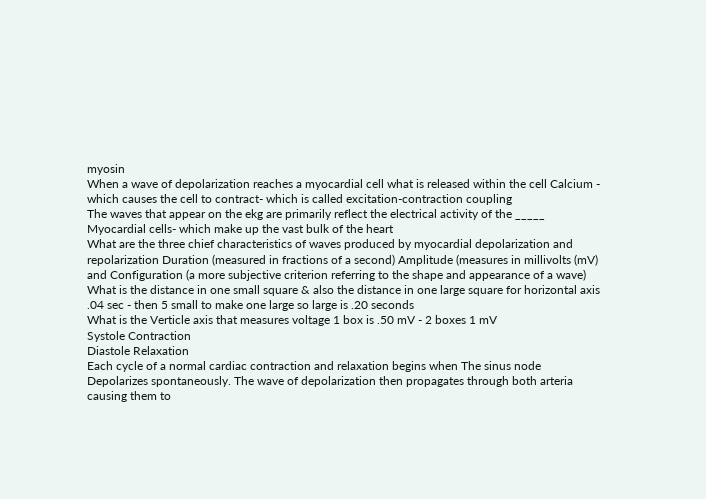myosin
When a wave of depolarization reaches a myocardial cell what is released within the cell Calcium - which causes the cell to contract- which is called excitation-contraction coupling
The waves that appear on the ekg are primarily reflect the electrical activity of the _____ Myocardial cells- which make up the vast bulk of the heart
What are the three chief characteristics of waves produced by myocardial depolarization and repolarization Duration (measured in fractions of a second) Amplitude (measures in millivolts (mV) and Configuration (a more subjective criterion referring to the shape and appearance of a wave)
What is the distance in one small square & also the distance in one large square for horizontal axis .04 sec - then 5 small to make one large so large is .20 seconds
What is the Verticle axis that measures voltage 1 box is .50 mV - 2 boxes 1 mV
Systole Contraction
Diastole Relaxation
Each cycle of a normal cardiac contraction and relaxation begins when The sinus node Depolarizes spontaneously. The wave of depolarization then propagates through both arteria causing them to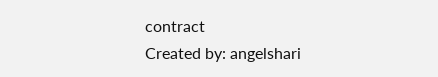contract
Created by: angelshari